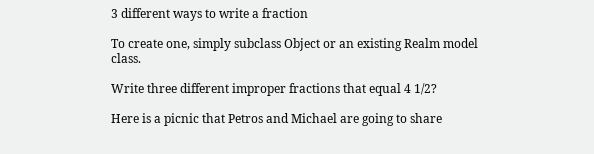3 different ways to write a fraction

To create one, simply subclass Object or an existing Realm model class.

Write three different improper fractions that equal 4 1/2?

Here is a picnic that Petros and Michael are going to share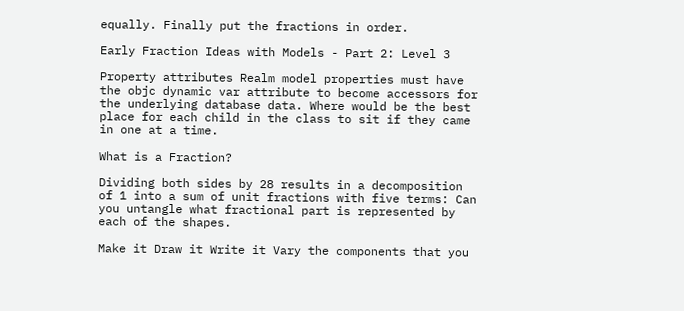equally. Finally put the fractions in order.

Early Fraction Ideas with Models - Part 2: Level 3

Property attributes Realm model properties must have the objc dynamic var attribute to become accessors for the underlying database data. Where would be the best place for each child in the class to sit if they came in one at a time.

What is a Fraction?

Dividing both sides by 28 results in a decomposition of 1 into a sum of unit fractions with five terms: Can you untangle what fractional part is represented by each of the shapes.

Make it Draw it Write it Vary the components that you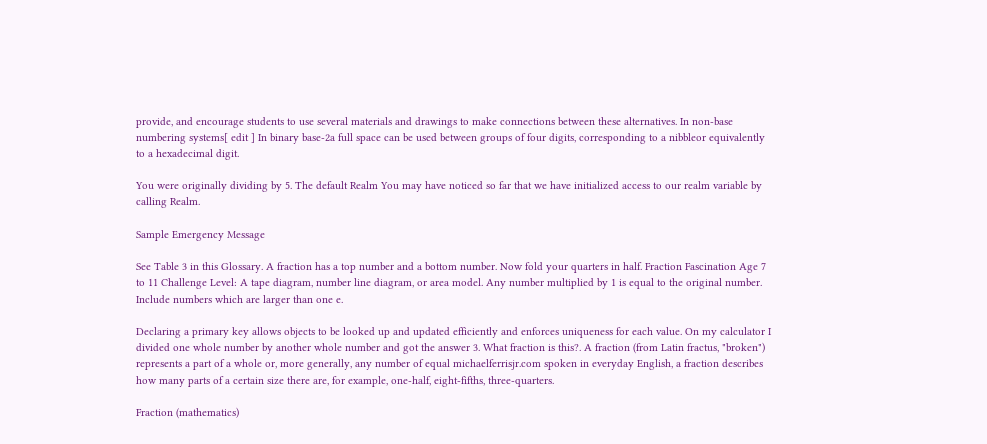provide, and encourage students to use several materials and drawings to make connections between these alternatives. In non-base numbering systems[ edit ] In binary base-2a full space can be used between groups of four digits, corresponding to a nibbleor equivalently to a hexadecimal digit.

You were originally dividing by 5. The default Realm You may have noticed so far that we have initialized access to our realm variable by calling Realm.

Sample Emergency Message

See Table 3 in this Glossary. A fraction has a top number and a bottom number. Now fold your quarters in half. Fraction Fascination Age 7 to 11 Challenge Level: A tape diagram, number line diagram, or area model. Any number multiplied by 1 is equal to the original number. Include numbers which are larger than one e.

Declaring a primary key allows objects to be looked up and updated efficiently and enforces uniqueness for each value. On my calculator I divided one whole number by another whole number and got the answer 3. What fraction is this?. A fraction (from Latin fractus, "broken") represents a part of a whole or, more generally, any number of equal michaelferrisjr.com spoken in everyday English, a fraction describes how many parts of a certain size there are, for example, one-half, eight-fifths, three-quarters.

Fraction (mathematics)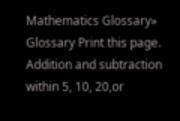Mathematics Glossary» Glossary Print this page. Addition and subtraction within 5, 10, 20,or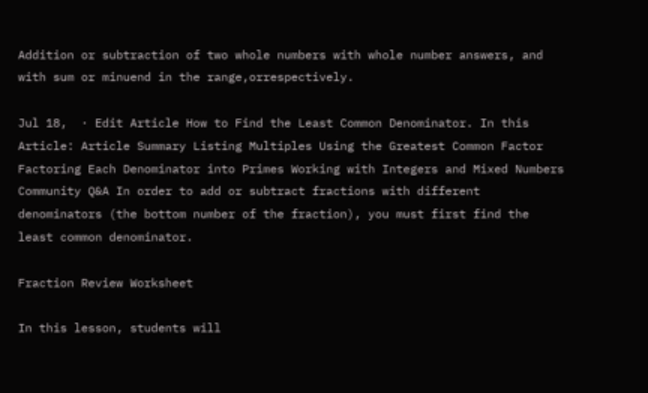Addition or subtraction of two whole numbers with whole number answers, and with sum or minuend in the range,orrespectively.

Jul 18,  · Edit Article How to Find the Least Common Denominator. In this Article: Article Summary Listing Multiples Using the Greatest Common Factor Factoring Each Denominator into Primes Working with Integers and Mixed Numbers Community Q&A In order to add or subtract fractions with different denominators (the bottom number of the fraction), you must first find the least common denominator.

Fraction Review Worksheet

In this lesson, students will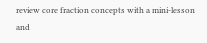review core fraction concepts with a mini-lesson and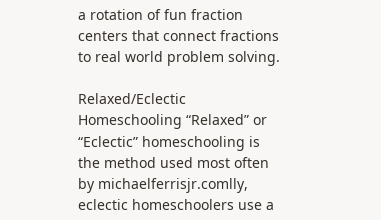a rotation of fun fraction centers that connect fractions to real world problem solving.

Relaxed/Eclectic Homeschooling “Relaxed” or “Eclectic” homeschooling is the method used most often by michaelferrisjr.comlly, eclectic homeschoolers use a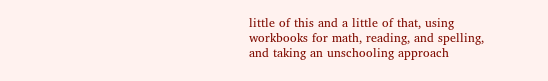little of this and a little of that, using workbooks for math, reading, and spelling, and taking an unschooling approach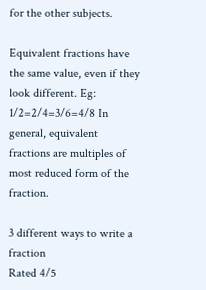for the other subjects.

Equivalent fractions have the same value, even if they look different. Eg: 1/2=2/4=3/6=4/8 In general, equivalent fractions are multiples of most reduced form of the fraction.

3 different ways to write a fraction
Rated 4/5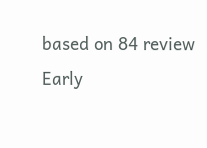based on 84 review
Early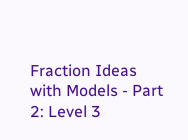Fraction Ideas with Models - Part 2: Level 3